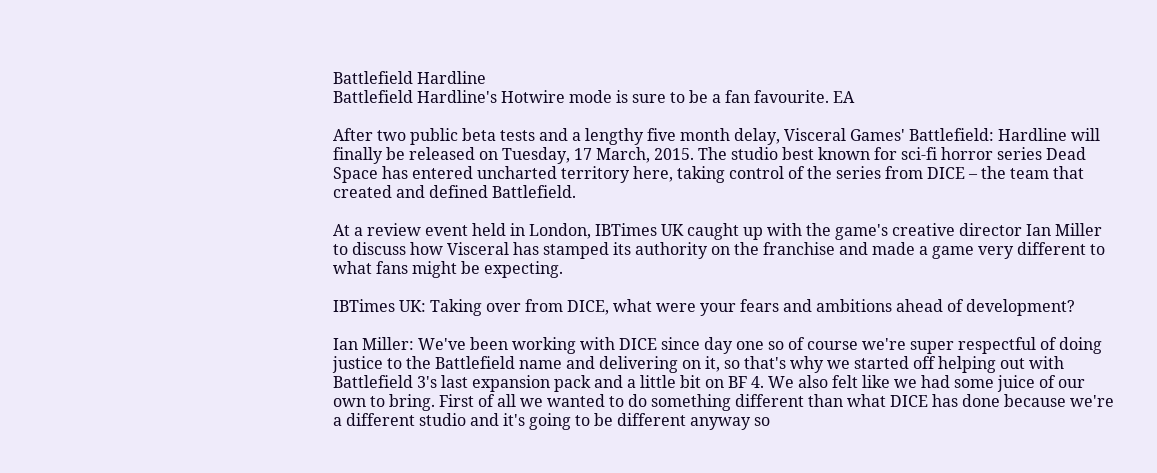Battlefield Hardline
Battlefield Hardline's Hotwire mode is sure to be a fan favourite. EA

After two public beta tests and a lengthy five month delay, Visceral Games' Battlefield: Hardline will finally be released on Tuesday, 17 March, 2015. The studio best known for sci-fi horror series Dead Space has entered uncharted territory here, taking control of the series from DICE – the team that created and defined Battlefield.

At a review event held in London, IBTimes UK caught up with the game's creative director Ian Miller to discuss how Visceral has stamped its authority on the franchise and made a game very different to what fans might be expecting.

IBTimes UK: Taking over from DICE, what were your fears and ambitions ahead of development?

Ian Miller: We've been working with DICE since day one so of course we're super respectful of doing justice to the Battlefield name and delivering on it, so that's why we started off helping out with Battlefield 3's last expansion pack and a little bit on BF 4. We also felt like we had some juice of our own to bring. First of all we wanted to do something different than what DICE has done because we're a different studio and it's going to be different anyway so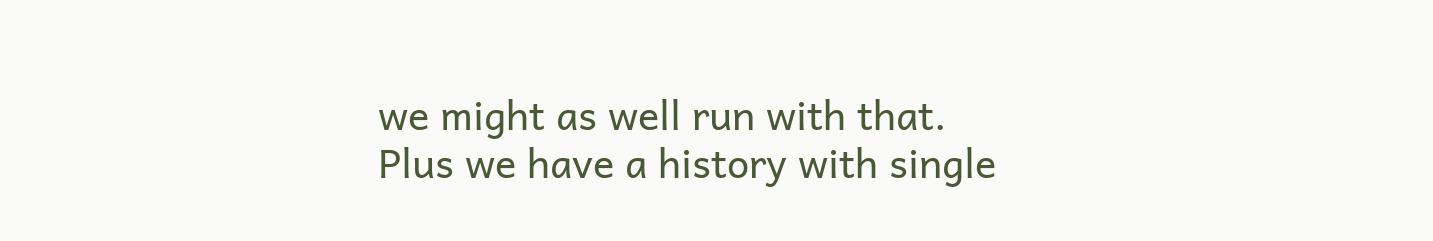we might as well run with that. Plus we have a history with single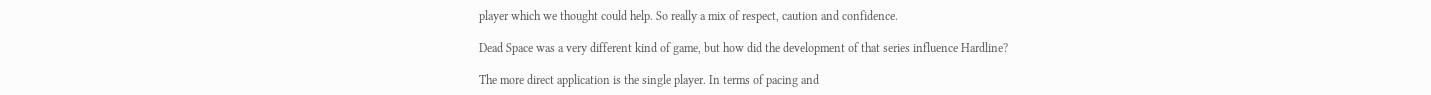player which we thought could help. So really a mix of respect, caution and confidence.

Dead Space was a very different kind of game, but how did the development of that series influence Hardline?

The more direct application is the single player. In terms of pacing and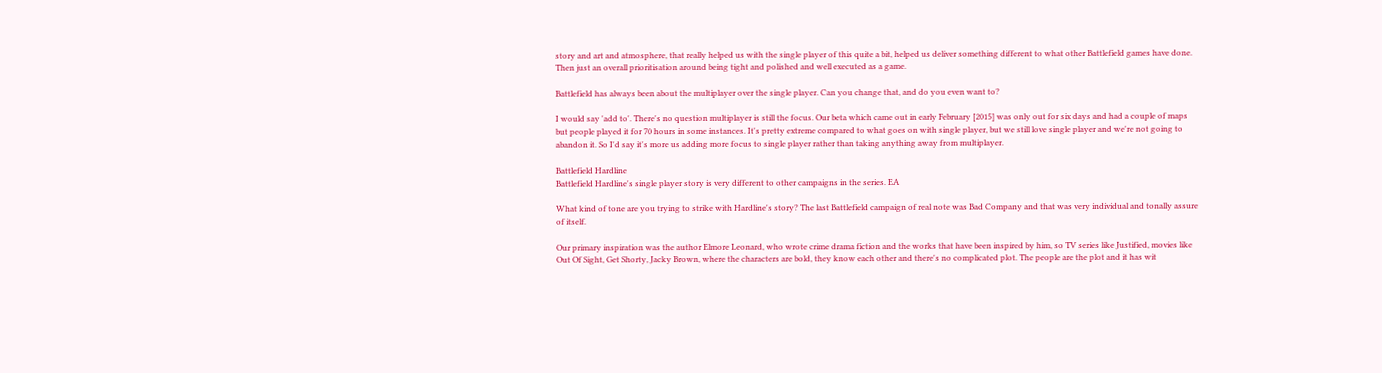story and art and atmosphere, that really helped us with the single player of this quite a bit, helped us deliver something different to what other Battlefield games have done. Then just an overall prioritisation around being tight and polished and well executed as a game.

Battlefield has always been about the multiplayer over the single player. Can you change that, and do you even want to?

I would say 'add to'. There's no question multiplayer is still the focus. Our beta which came out in early February [2015] was only out for six days and had a couple of maps but people played it for 70 hours in some instances. It's pretty extreme compared to what goes on with single player, but we still love single player and we're not going to abandon it. So I'd say it's more us adding more focus to single player rather than taking anything away from multiplayer.

Battlefield Hardline
Battlefield Hardline's single player story is very different to other campaigns in the series. EA

What kind of tone are you trying to strike with Hardline's story? The last Battlefield campaign of real note was Bad Company and that was very individual and tonally assure of itself.

Our primary inspiration was the author Elmore Leonard, who wrote crime drama fiction and the works that have been inspired by him, so TV series like Justified, movies like Out Of Sight, Get Shorty, Jacky Brown, where the characters are bold, they know each other and there's no complicated plot. The people are the plot and it has wit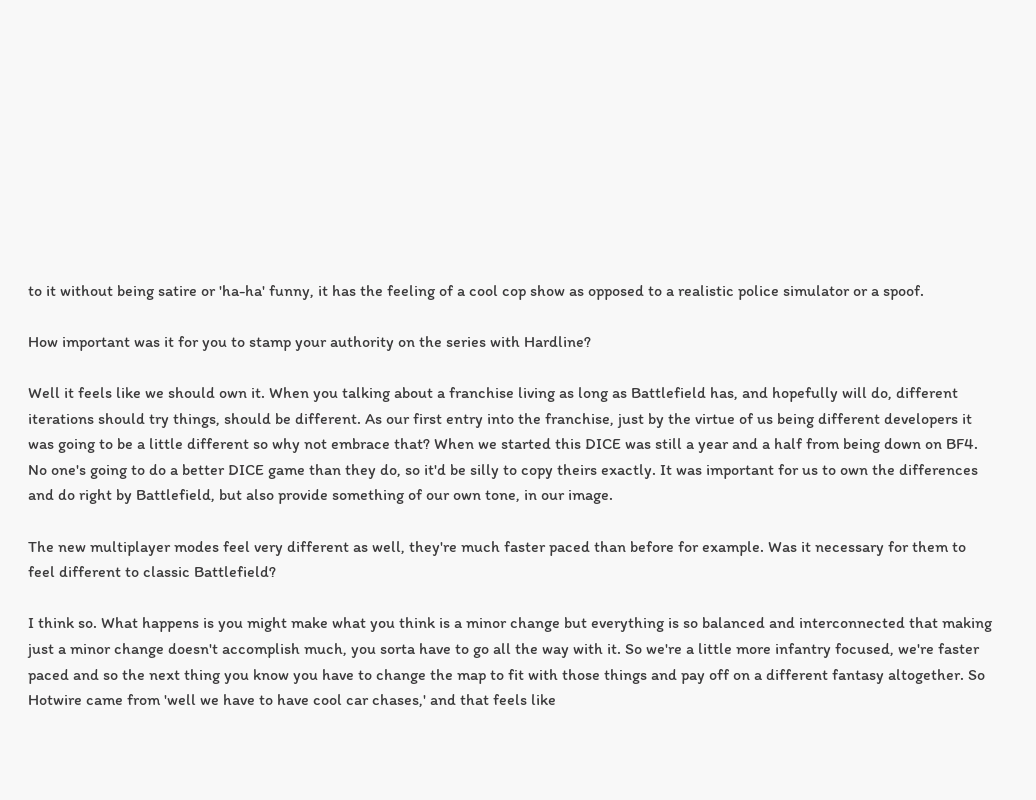to it without being satire or 'ha-ha' funny, it has the feeling of a cool cop show as opposed to a realistic police simulator or a spoof.

How important was it for you to stamp your authority on the series with Hardline?

Well it feels like we should own it. When you talking about a franchise living as long as Battlefield has, and hopefully will do, different iterations should try things, should be different. As our first entry into the franchise, just by the virtue of us being different developers it was going to be a little different so why not embrace that? When we started this DICE was still a year and a half from being down on BF4. No one's going to do a better DICE game than they do, so it'd be silly to copy theirs exactly. It was important for us to own the differences and do right by Battlefield, but also provide something of our own tone, in our image.

The new multiplayer modes feel very different as well, they're much faster paced than before for example. Was it necessary for them to feel different to classic Battlefield?

I think so. What happens is you might make what you think is a minor change but everything is so balanced and interconnected that making just a minor change doesn't accomplish much, you sorta have to go all the way with it. So we're a little more infantry focused, we're faster paced and so the next thing you know you have to change the map to fit with those things and pay off on a different fantasy altogether. So Hotwire came from 'well we have to have cool car chases,' and that feels like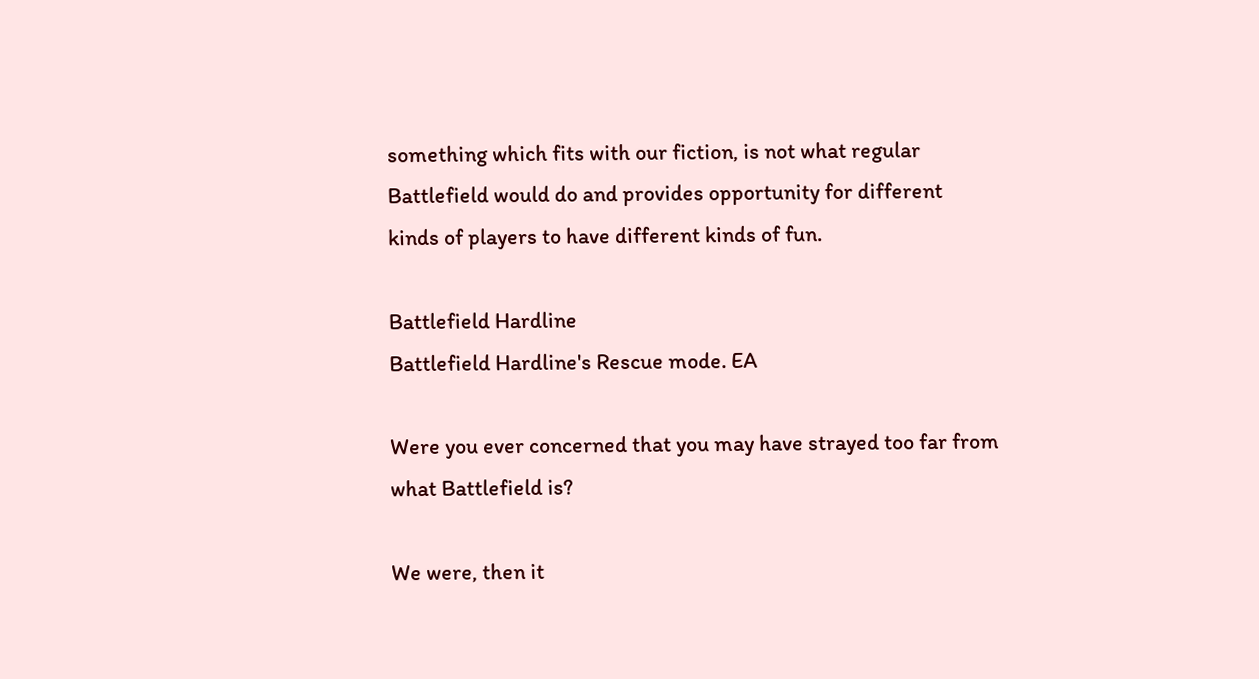something which fits with our fiction, is not what regular Battlefield would do and provides opportunity for different kinds of players to have different kinds of fun.

Battlefield Hardline
Battlefield Hardline's Rescue mode. EA

Were you ever concerned that you may have strayed too far from what Battlefield is?

We were, then it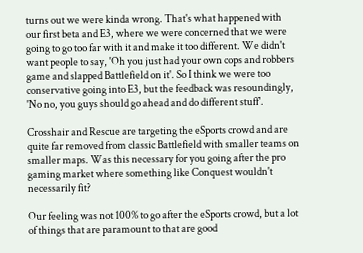turns out we were kinda wrong. That's what happened with our first beta and E3, where we were concerned that we were going to go too far with it and make it too different. We didn't want people to say, 'Oh you just had your own cops and robbers game and slapped Battlefield on it'. So I think we were too conservative going into E3, but the feedback was resoundingly, 'No no, you guys should go ahead and do different stuff'.

Crosshair and Rescue are targeting the eSports crowd and are quite far removed from classic Battlefield with smaller teams on smaller maps. Was this necessary for you going after the pro gaming market where something like Conquest wouldn't necessarily fit?

Our feeling was not 100% to go after the eSports crowd, but a lot of things that are paramount to that are good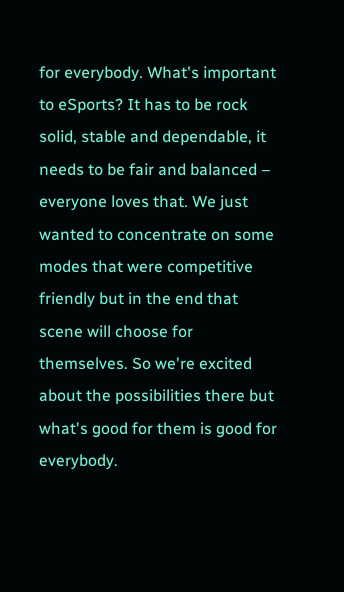for everybody. What's important to eSports? It has to be rock solid, stable and dependable, it needs to be fair and balanced – everyone loves that. We just wanted to concentrate on some modes that were competitive friendly but in the end that scene will choose for themselves. So we're excited about the possibilities there but what's good for them is good for everybody.